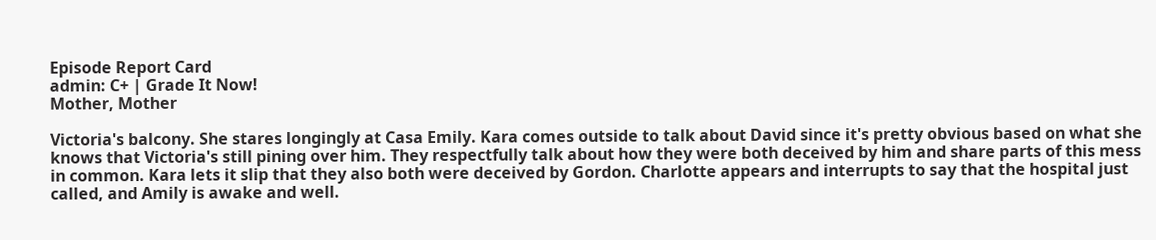Episode Report Card
admin: C+ | Grade It Now!
Mother, Mother

Victoria's balcony. She stares longingly at Casa Emily. Kara comes outside to talk about David since it's pretty obvious based on what she knows that Victoria's still pining over him. They respectfully talk about how they were both deceived by him and share parts of this mess in common. Kara lets it slip that they also both were deceived by Gordon. Charlotte appears and interrupts to say that the hospital just called, and Amily is awake and well.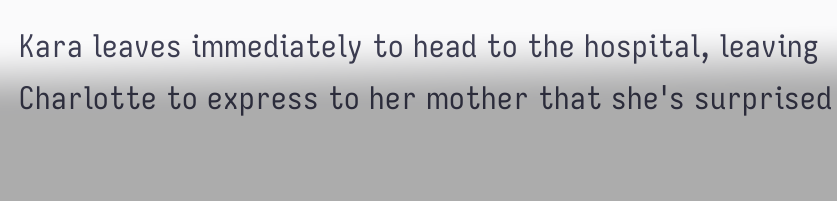Kara leaves immediately to head to the hospital, leaving Charlotte to express to her mother that she's surprised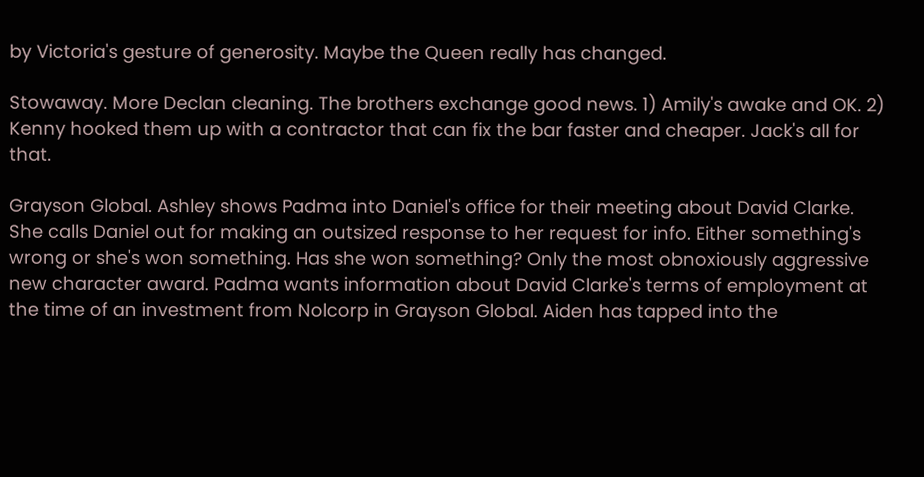by Victoria's gesture of generosity. Maybe the Queen really has changed.

Stowaway. More Declan cleaning. The brothers exchange good news. 1) Amily's awake and OK. 2) Kenny hooked them up with a contractor that can fix the bar faster and cheaper. Jack's all for that.

Grayson Global. Ashley shows Padma into Daniel's office for their meeting about David Clarke. She calls Daniel out for making an outsized response to her request for info. Either something's wrong or she's won something. Has she won something? Only the most obnoxiously aggressive new character award. Padma wants information about David Clarke's terms of employment at the time of an investment from Nolcorp in Grayson Global. Aiden has tapped into the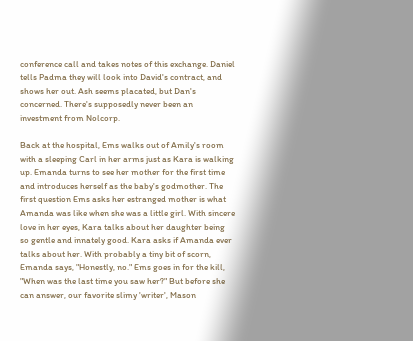conference call and takes notes of this exchange. Daniel tells Padma they will look into David's contract, and shows her out. Ash seems placated, but Dan's concerned. There's supposedly never been an investment from Nolcorp.

Back at the hospital, Ems walks out of Amily's room with a sleeping Carl in her arms just as Kara is walking up. Emanda turns to see her mother for the first time and introduces herself as the baby's godmother. The first question Ems asks her estranged mother is what Amanda was like when she was a little girl. With sincere love in her eyes, Kara talks about her daughter being so gentle and innately good. Kara asks if Amanda ever talks about her. With probably a tiny bit of scorn, Emanda says, "Honestly, no." Ems goes in for the kill, "When was the last time you saw her?" But before she can answer, our favorite slimy 'writer', Mason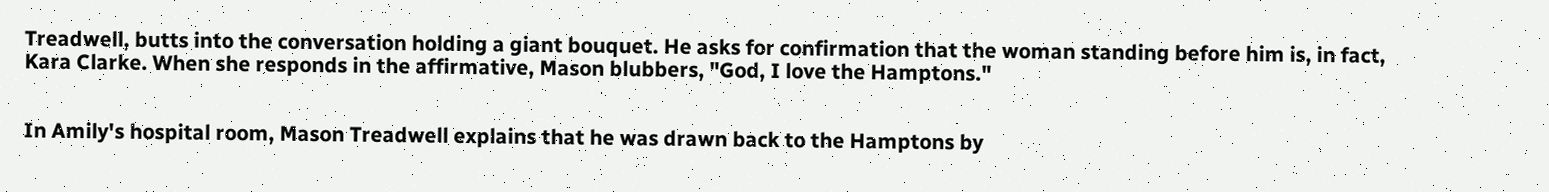Treadwell, butts into the conversation holding a giant bouquet. He asks for confirmation that the woman standing before him is, in fact, Kara Clarke. When she responds in the affirmative, Mason blubbers, "God, I love the Hamptons."


In Amily's hospital room, Mason Treadwell explains that he was drawn back to the Hamptons by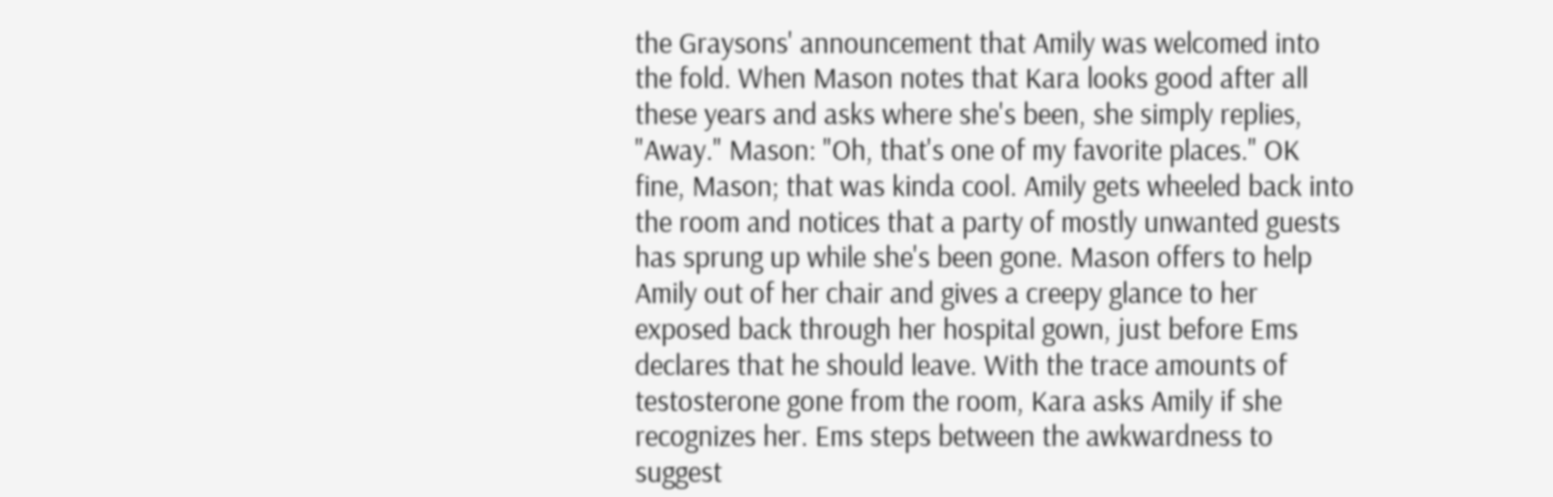the Graysons' announcement that Amily was welcomed into the fold. When Mason notes that Kara looks good after all these years and asks where she's been, she simply replies, "Away." Mason: "Oh, that's one of my favorite places." OK fine, Mason; that was kinda cool. Amily gets wheeled back into the room and notices that a party of mostly unwanted guests has sprung up while she's been gone. Mason offers to help Amily out of her chair and gives a creepy glance to her exposed back through her hospital gown, just before Ems declares that he should leave. With the trace amounts of testosterone gone from the room, Kara asks Amily if she recognizes her. Ems steps between the awkwardness to suggest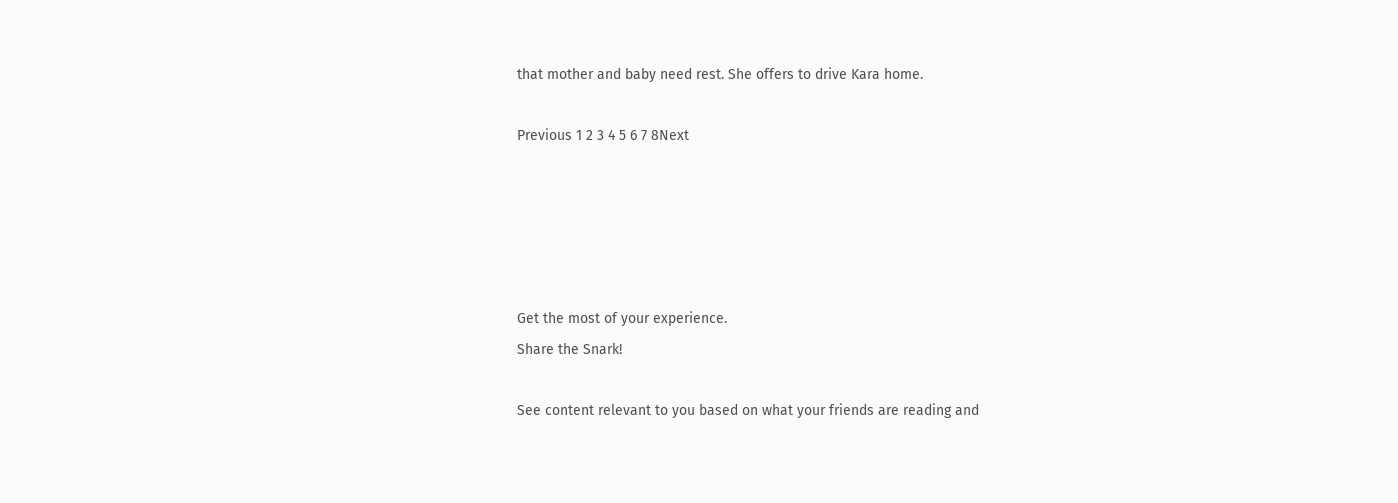that mother and baby need rest. She offers to drive Kara home.

Previous 1 2 3 4 5 6 7 8Next





Get the most of your experience.
Share the Snark!

See content relevant to you based on what your friends are reading and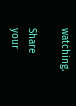watching.

Share your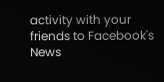activity with your friends to Facebook's News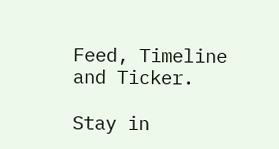Feed, Timeline and Ticker.

Stay in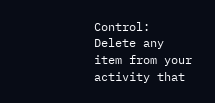Control: Delete any item from your activity that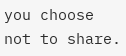you choose not to share.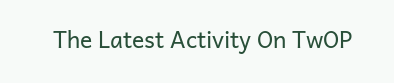The Latest Activity On TwOP